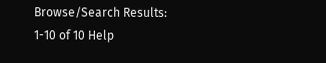Browse/Search Results:  1-10 of 10 Help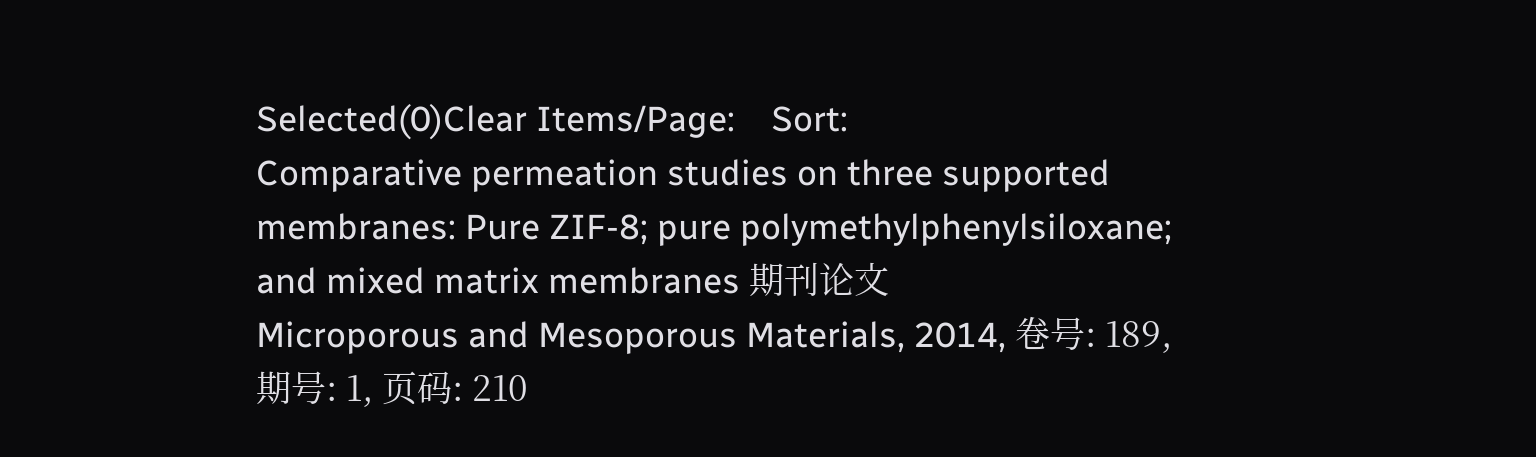Selected(0)Clear Items/Page:    Sort:
Comparative permeation studies on three supported membranes: Pure ZIF-8; pure polymethylphenylsiloxane; and mixed matrix membranes 期刊论文
Microporous and Mesoporous Materials, 2014, 卷号: 189, 期号: 1, 页码: 210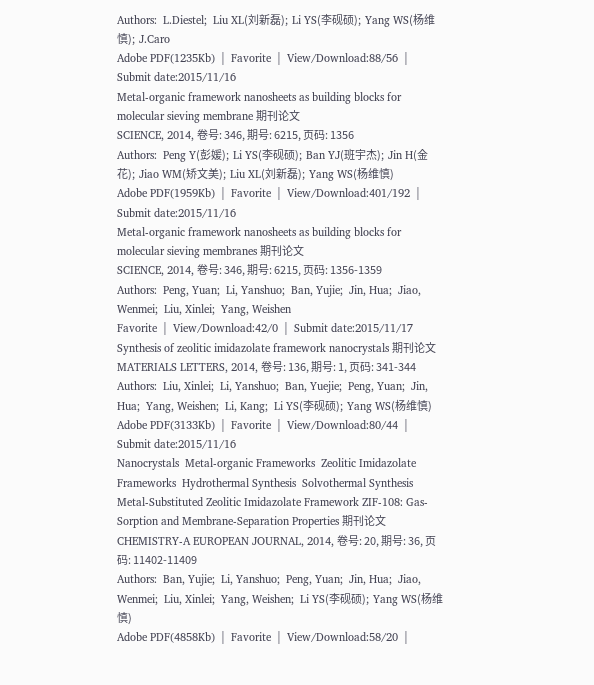Authors:  L.Diestel;  Liu XL(刘新磊);  Li YS(李砚硕);  Yang WS(杨维慎);  J.Caro
Adobe PDF(1235Kb)  |  Favorite  |  View/Download:88/56  |  Submit date:2015/11/16
Metal-organic framework nanosheets as building blocks for molecular sieving membrane 期刊论文
SCIENCE, 2014, 卷号: 346, 期号: 6215, 页码: 1356
Authors:  Peng Y(彭媛);  Li YS(李砚硕);  Ban YJ(班宇杰);  Jin H(金花);  Jiao WM(矫文美);  Liu XL(刘新磊);  Yang WS(杨维慎)
Adobe PDF(1959Kb)  |  Favorite  |  View/Download:401/192  |  Submit date:2015/11/16
Metal-organic framework nanosheets as building blocks for molecular sieving membranes 期刊论文
SCIENCE, 2014, 卷号: 346, 期号: 6215, 页码: 1356-1359
Authors:  Peng, Yuan;  Li, Yanshuo;  Ban, Yujie;  Jin, Hua;  Jiao, Wenmei;  Liu, Xinlei;  Yang, Weishen
Favorite  |  View/Download:42/0  |  Submit date:2015/11/17
Synthesis of zeolitic imidazolate framework nanocrystals 期刊论文
MATERIALS LETTERS, 2014, 卷号: 136, 期号: 1, 页码: 341-344
Authors:  Liu, Xinlei;  Li, Yanshuo;  Ban, Yuejie;  Peng, Yuan;  Jin, Hua;  Yang, Weishen;  Li, Kang;  Li YS(李砚硕);  Yang WS(杨维慎)
Adobe PDF(3133Kb)  |  Favorite  |  View/Download:80/44  |  Submit date:2015/11/16
Nanocrystals  Metal-organic Frameworks  Zeolitic Imidazolate Frameworks  Hydrothermal Synthesis  Solvothermal Synthesis
Metal-Substituted Zeolitic Imidazolate Framework ZIF-108: Gas-Sorption and Membrane-Separation Properties 期刊论文
CHEMISTRY-A EUROPEAN JOURNAL, 2014, 卷号: 20, 期号: 36, 页码: 11402-11409
Authors:  Ban, Yujie;  Li, Yanshuo;  Peng, Yuan;  Jin, Hua;  Jiao, Wenmei;  Liu, Xinlei;  Yang, Weishen;  Li YS(李砚硕);  Yang WS(杨维慎)
Adobe PDF(4858Kb)  |  Favorite  |  View/Download:58/20  |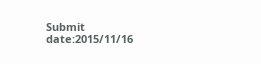Submit date:2015/11/16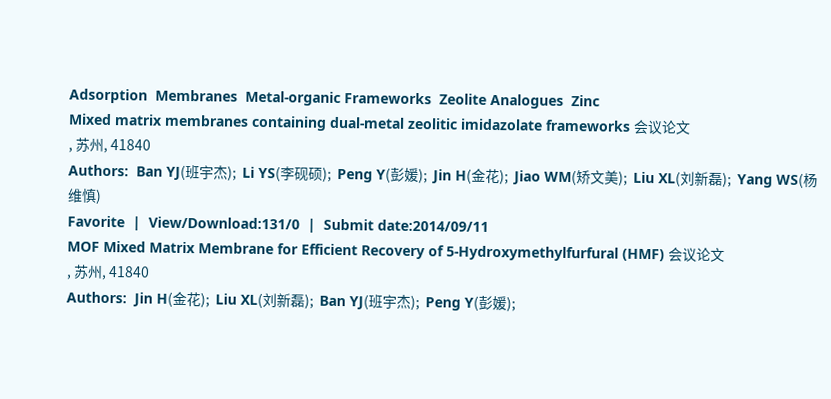Adsorption  Membranes  Metal-organic Frameworks  Zeolite Analogues  Zinc
Mixed matrix membranes containing dual-metal zeolitic imidazolate frameworks 会议论文
, 苏州, 41840
Authors:  Ban YJ(班宇杰);  Li YS(李砚硕);  Peng Y(彭媛);  Jin H(金花);  Jiao WM(矫文美);  Liu XL(刘新磊);  Yang WS(杨维慎)
Favorite  |  View/Download:131/0  |  Submit date:2014/09/11
MOF Mixed Matrix Membrane for Efficient Recovery of 5-Hydroxymethylfurfural (HMF) 会议论文
, 苏州, 41840
Authors:  Jin H(金花);  Liu XL(刘新磊);  Ban YJ(班宇杰);  Peng Y(彭媛);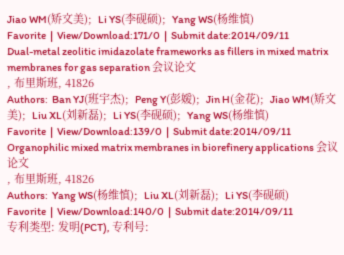Jiao WM(矫文美);  Li YS(李砚硕);  Yang WS(杨维慎)
Favorite  |  View/Download:171/0  |  Submit date:2014/09/11
Dual-metal zeolitic imidazolate frameworks as fillers in mixed matrix membranes for gas separation 会议论文
, 布里斯班, 41826
Authors:  Ban YJ(班宇杰);  Peng Y(彭媛);  Jin H(金花);  Jiao WM(矫文美);  Liu XL(刘新磊);  Li YS(李砚硕);  Yang WS(杨维慎)
Favorite  |  View/Download:139/0  |  Submit date:2014/09/11
Organophilic mixed matrix membranes in biorefinery applications 会议论文
, 布里斯班, 41826
Authors:  Yang WS(杨维慎);  Liu XL(刘新磊);  Li YS(李砚硕)
Favorite  |  View/Download:140/0  |  Submit date:2014/09/11
专利类型: 发明(PCT), 专利号: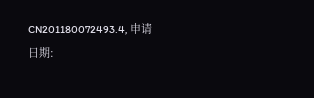CN201180072493.4, 申请日期: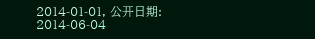2014-01-01, 公开日期: 2014-06-04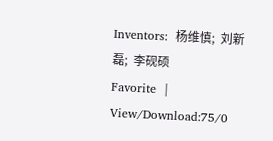Inventors:  杨维慎;  刘新磊;  李砚硕
Favorite  |  View/Download:75/0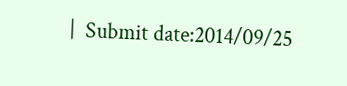|  Submit date:2014/09/25